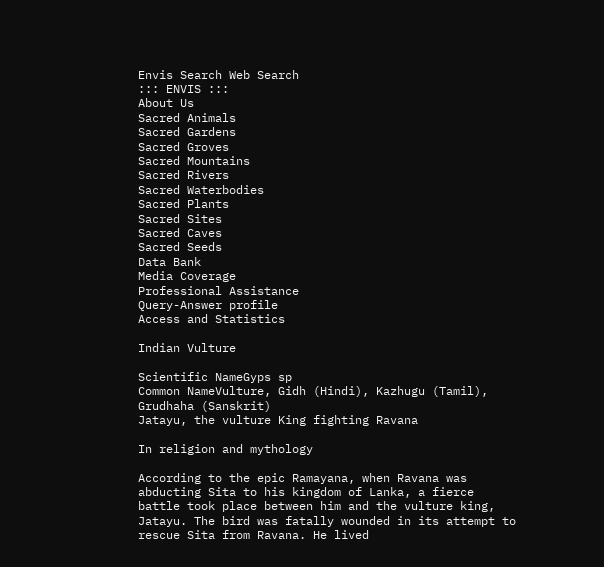Envis Search Web Search
::: ENVIS :::
About Us
Sacred Animals
Sacred Gardens
Sacred Groves
Sacred Mountains
Sacred Rivers
Sacred Waterbodies
Sacred Plants
Sacred Sites
Sacred Caves
Sacred Seeds
Data Bank
Media Coverage
Professional Assistance
Query-Answer profile
Access and Statistics

Indian Vulture

Scientific NameGyps sp
Common NameVulture, Gidh (Hindi), Kazhugu (Tamil), Grudhaha (Sanskrit)
Jatayu, the vulture King fighting Ravana

In religion and mythology

According to the epic Ramayana, when Ravana was abducting Sita to his kingdom of Lanka, a fierce battle took place between him and the vulture king, Jatayu. The bird was fatally wounded in its attempt to rescue Sita from Ravana. He lived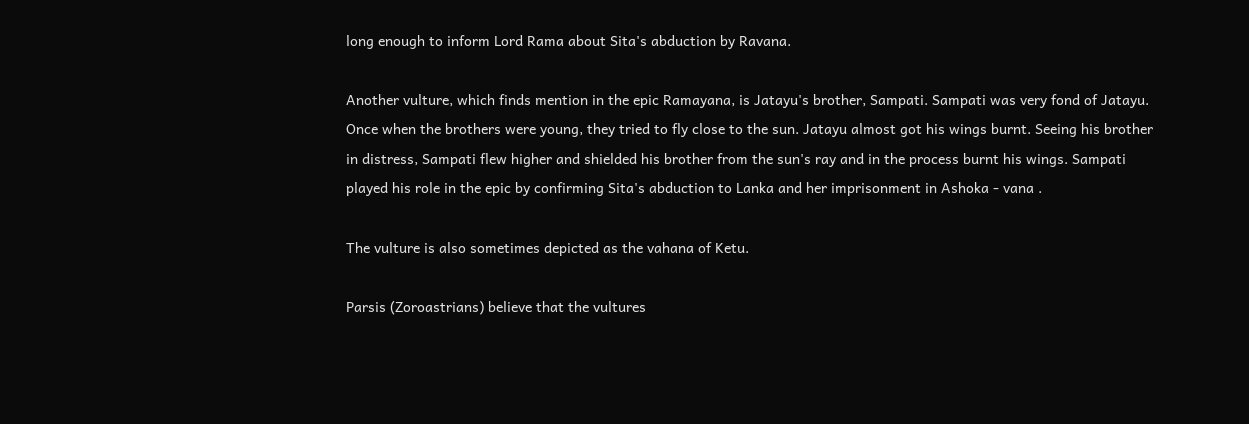long enough to inform Lord Rama about Sita's abduction by Ravana.

Another vulture, which finds mention in the epic Ramayana, is Jatayu's brother, Sampati. Sampati was very fond of Jatayu. Once when the brothers were young, they tried to fly close to the sun. Jatayu almost got his wings burnt. Seeing his brother in distress, Sampati flew higher and shielded his brother from the sun's ray and in the process burnt his wings. Sampati played his role in the epic by confirming Sita's abduction to Lanka and her imprisonment in Ashoka - vana .

The vulture is also sometimes depicted as the vahana of Ketu.

Parsis (Zoroastrians) believe that the vultures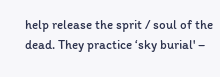help release the sprit / soul of the dead. They practice ‘sky burial' –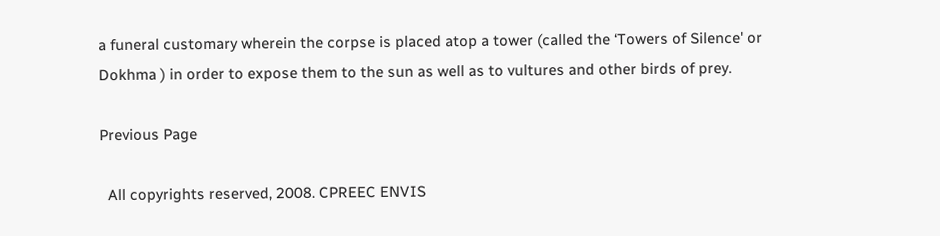a funeral customary wherein the corpse is placed atop a tower (called the ‘Towers of Silence' or Dokhma ) in order to expose them to the sun as well as to vultures and other birds of prey.

Previous Page

  All copyrights reserved, 2008. CPREEC ENVIS